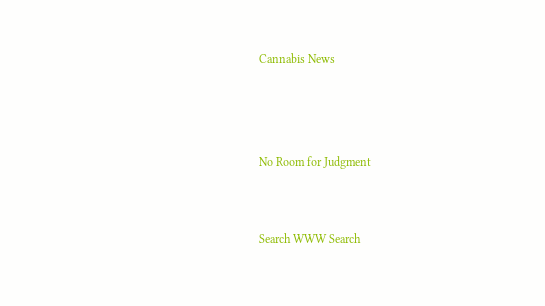Cannabis News



No Room for Judgment


Search WWW Search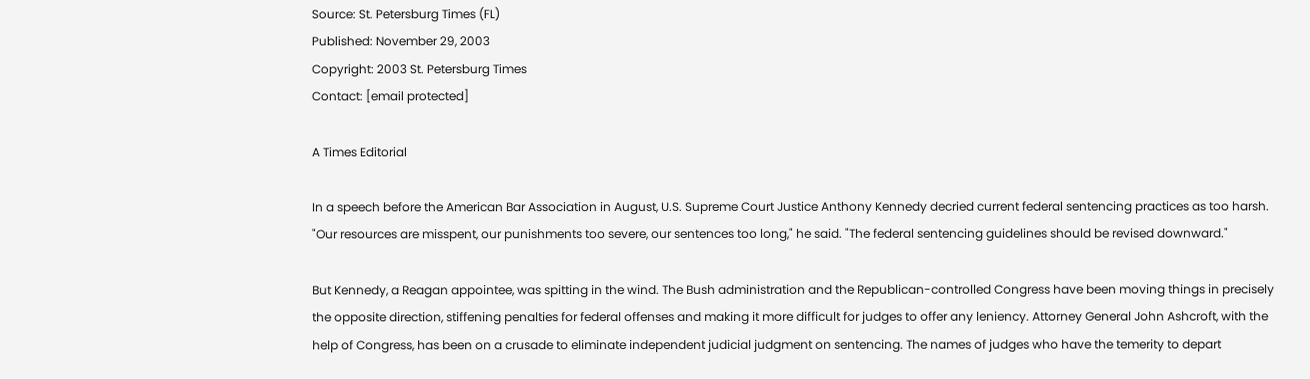Source: St. Petersburg Times (FL)
Published: November 29, 2003
Copyright: 2003 St. Petersburg Times
Contact: [email protected]

A Times Editorial

In a speech before the American Bar Association in August, U.S. Supreme Court Justice Anthony Kennedy decried current federal sentencing practices as too harsh. "Our resources are misspent, our punishments too severe, our sentences too long," he said. "The federal sentencing guidelines should be revised downward."

But Kennedy, a Reagan appointee, was spitting in the wind. The Bush administration and the Republican-controlled Congress have been moving things in precisely the opposite direction, stiffening penalties for federal offenses and making it more difficult for judges to offer any leniency. Attorney General John Ashcroft, with the help of Congress, has been on a crusade to eliminate independent judicial judgment on sentencing. The names of judges who have the temerity to depart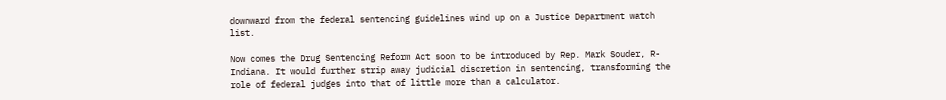downward from the federal sentencing guidelines wind up on a Justice Department watch list.

Now comes the Drug Sentencing Reform Act soon to be introduced by Rep. Mark Souder, R-Indiana. It would further strip away judicial discretion in sentencing, transforming the role of federal judges into that of little more than a calculator.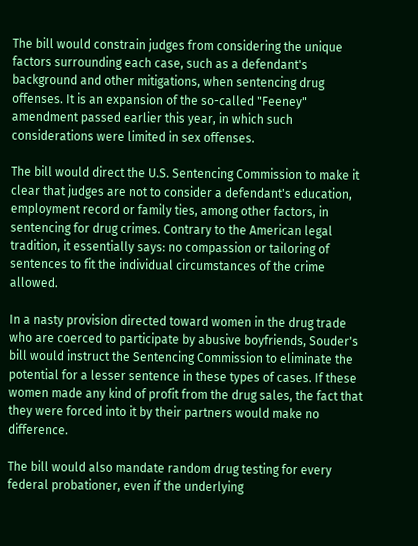The bill would constrain judges from considering the unique factors surrounding each case, such as a defendant's background and other mitigations, when sentencing drug offenses. It is an expansion of the so-called "Feeney" amendment passed earlier this year, in which such considerations were limited in sex offenses.

The bill would direct the U.S. Sentencing Commission to make it clear that judges are not to consider a defendant's education, employment record or family ties, among other factors, in sentencing for drug crimes. Contrary to the American legal tradition, it essentially says: no compassion or tailoring of sentences to fit the individual circumstances of the crime allowed.

In a nasty provision directed toward women in the drug trade who are coerced to participate by abusive boyfriends, Souder's bill would instruct the Sentencing Commission to eliminate the potential for a lesser sentence in these types of cases. If these women made any kind of profit from the drug sales, the fact that they were forced into it by their partners would make no difference.

The bill would also mandate random drug testing for every federal probationer, even if the underlying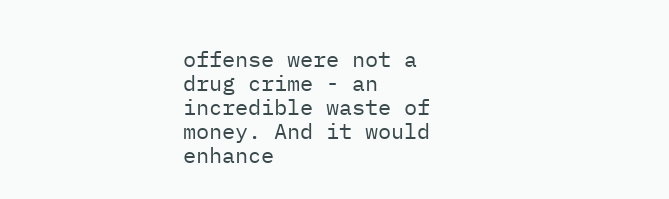offense were not a drug crime - an incredible waste of money. And it would enhance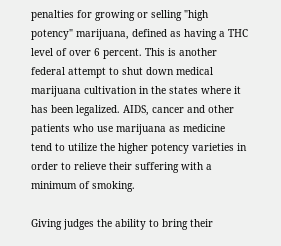penalties for growing or selling "high potency" marijuana, defined as having a THC level of over 6 percent. This is another federal attempt to shut down medical marijuana cultivation in the states where it has been legalized. AIDS, cancer and other patients who use marijuana as medicine tend to utilize the higher potency varieties in order to relieve their suffering with a minimum of smoking.

Giving judges the ability to bring their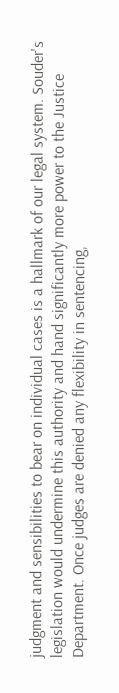judgment and sensibilities to bear on individual cases is a hallmark of our legal system. Souder's legislation would undermine this authority and hand significantly more power to the Justice Department. Once judges are denied any flexibility in sentencing,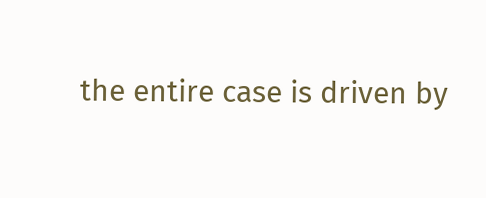the entire case is driven by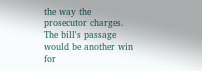the way the prosecutor charges. The bill's passage would be another win for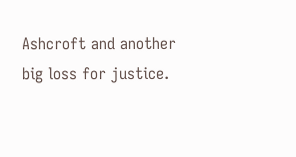Ashcroft and another big loss for justice.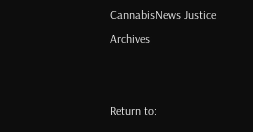CannabisNews Justice Archives


Return to: